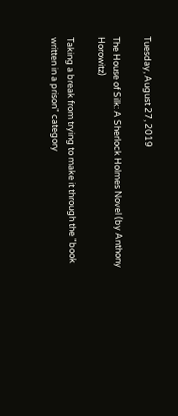Tuesday, August 27, 2019

The House of Silk: A Sherlock Holmes Novel (by Anthony Horowitz)

Taking a break from trying to make it through the "book written in a prison" category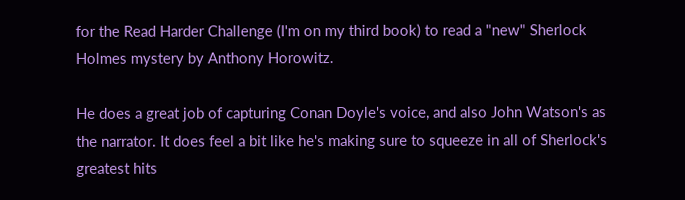for the Read Harder Challenge (I'm on my third book) to read a "new" Sherlock Holmes mystery by Anthony Horowitz.

He does a great job of capturing Conan Doyle's voice, and also John Watson's as the narrator. It does feel a bit like he's making sure to squeeze in all of Sherlock's greatest hits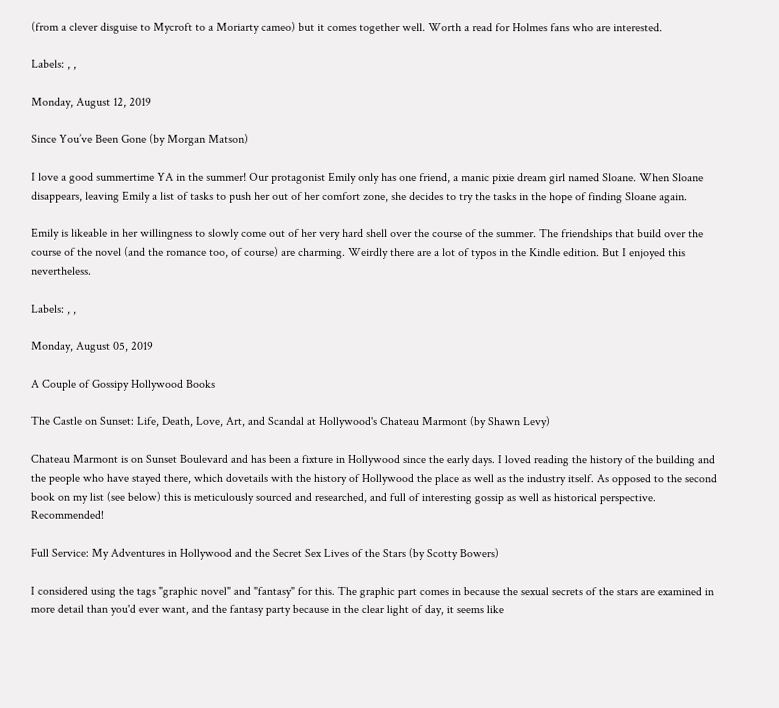(from a clever disguise to Mycroft to a Moriarty cameo) but it comes together well. Worth a read for Holmes fans who are interested.

Labels: , ,

Monday, August 12, 2019

Since You’ve Been Gone (by Morgan Matson)

I love a good summertime YA in the summer! Our protagonist Emily only has one friend, a manic pixie dream girl named Sloane. When Sloane disappears, leaving Emily a list of tasks to push her out of her comfort zone, she decides to try the tasks in the hope of finding Sloane again.

Emily is likeable in her willingness to slowly come out of her very hard shell over the course of the summer. The friendships that build over the course of the novel (and the romance too, of course) are charming. Weirdly there are a lot of typos in the Kindle edition. But I enjoyed this nevertheless.

Labels: , ,

Monday, August 05, 2019

A Couple of Gossipy Hollywood Books

The Castle on Sunset: Life, Death, Love, Art, and Scandal at Hollywood's Chateau Marmont (by Shawn Levy)

Chateau Marmont is on Sunset Boulevard and has been a fixture in Hollywood since the early days. I loved reading the history of the building and the people who have stayed there, which dovetails with the history of Hollywood the place as well as the industry itself. As opposed to the second book on my list (see below) this is meticulously sourced and researched, and full of interesting gossip as well as historical perspective. Recommended!

Full Service: My Adventures in Hollywood and the Secret Sex Lives of the Stars (by Scotty Bowers)

I considered using the tags "graphic novel" and "fantasy" for this. The graphic part comes in because the sexual secrets of the stars are examined in more detail than you'd ever want, and the fantasy party because in the clear light of day, it seems like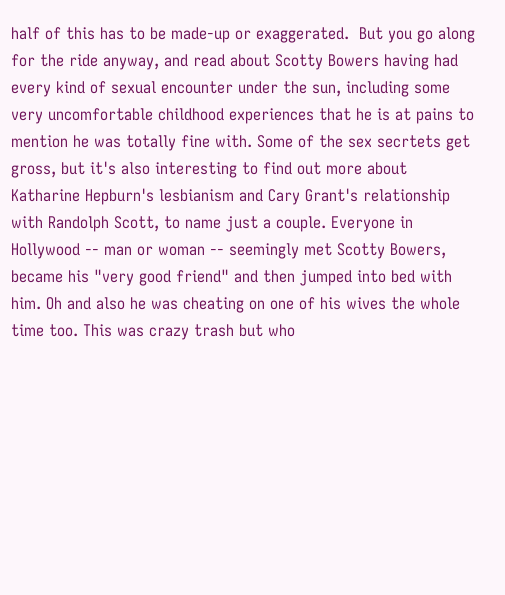half of this has to be made-up or exaggerated.  But you go along for the ride anyway, and read about Scotty Bowers having had every kind of sexual encounter under the sun, including some very uncomfortable childhood experiences that he is at pains to mention he was totally fine with. Some of the sex secrtets get gross, but it's also interesting to find out more about Katharine Hepburn's lesbianism and Cary Grant's relationship with Randolph Scott, to name just a couple. Everyone in Hollywood -- man or woman -- seemingly met Scotty Bowers,  became his "very good friend" and then jumped into bed with him. Oh and also he was cheating on one of his wives the whole time too. This was crazy trash but who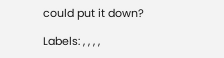could put it down?

Labels: , , , ,